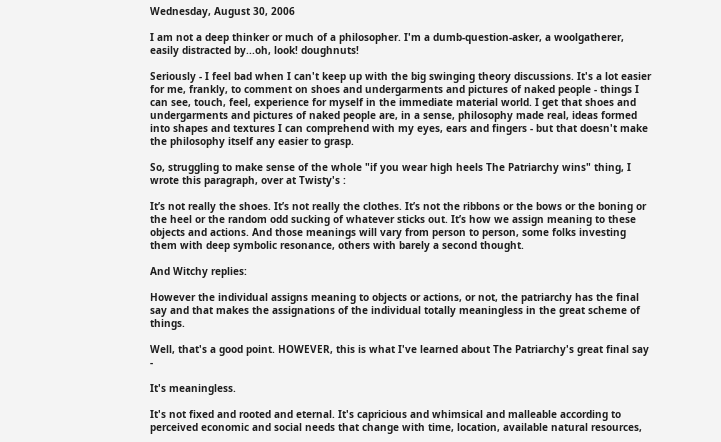Wednesday, August 30, 2006

I am not a deep thinker or much of a philosopher. I'm a dumb-question-asker, a woolgatherer, easily distracted by...oh, look! doughnuts!

Seriously - I feel bad when I can't keep up with the big swinging theory discussions. It's a lot easier for me, frankly, to comment on shoes and undergarments and pictures of naked people - things I can see, touch, feel, experience for myself in the immediate material world. I get that shoes and undergarments and pictures of naked people are, in a sense, philosophy made real, ideas formed into shapes and textures I can comprehend with my eyes, ears and fingers - but that doesn't make the philosophy itself any easier to grasp.

So, struggling to make sense of the whole "if you wear high heels The Patriarchy wins" thing, I wrote this paragraph, over at Twisty's :

It’s not really the shoes. It’s not really the clothes. It’s not the ribbons or the bows or the boning or the heel or the random odd sucking of whatever sticks out. It’s how we assign meaning to these objects and actions. And those meanings will vary from person to person, some folks investing them with deep symbolic resonance, others with barely a second thought.

And Witchy replies:

However the individual assigns meaning to objects or actions, or not, the patriarchy has the final say and that makes the assignations of the individual totally meaningless in the great scheme of things.

Well, that's a good point. HOWEVER, this is what I've learned about The Patriarchy's great final say -

It's meaningless.

It's not fixed and rooted and eternal. It's capricious and whimsical and malleable according to perceived economic and social needs that change with time, location, available natural resources,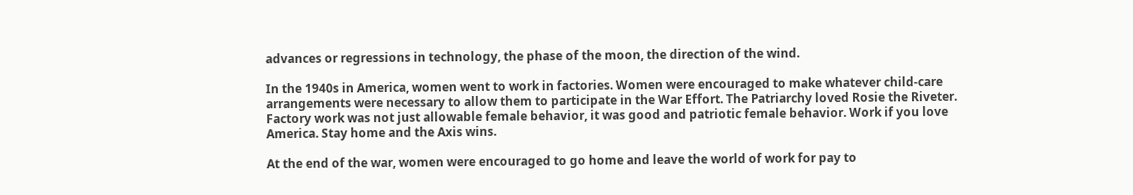advances or regressions in technology, the phase of the moon, the direction of the wind.

In the 1940s in America, women went to work in factories. Women were encouraged to make whatever child-care arrangements were necessary to allow them to participate in the War Effort. The Patriarchy loved Rosie the Riveter. Factory work was not just allowable female behavior, it was good and patriotic female behavior. Work if you love America. Stay home and the Axis wins.

At the end of the war, women were encouraged to go home and leave the world of work for pay to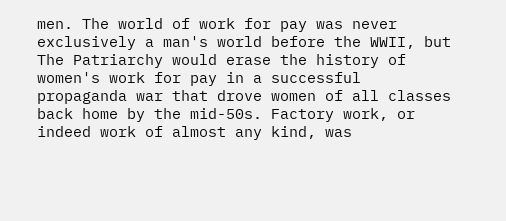men. The world of work for pay was never exclusively a man's world before the WWII, but The Patriarchy would erase the history of women's work for pay in a successful propaganda war that drove women of all classes back home by the mid-50s. Factory work, or indeed work of almost any kind, was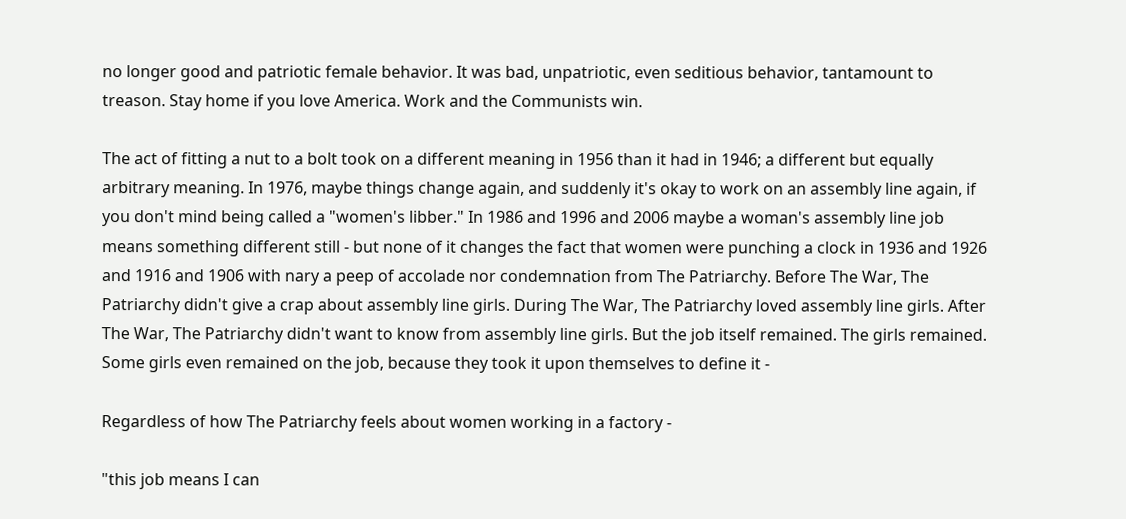no longer good and patriotic female behavior. It was bad, unpatriotic, even seditious behavior, tantamount to treason. Stay home if you love America. Work and the Communists win.

The act of fitting a nut to a bolt took on a different meaning in 1956 than it had in 1946; a different but equally arbitrary meaning. In 1976, maybe things change again, and suddenly it's okay to work on an assembly line again, if you don't mind being called a "women's libber." In 1986 and 1996 and 2006 maybe a woman's assembly line job means something different still - but none of it changes the fact that women were punching a clock in 1936 and 1926 and 1916 and 1906 with nary a peep of accolade nor condemnation from The Patriarchy. Before The War, The Patriarchy didn't give a crap about assembly line girls. During The War, The Patriarchy loved assembly line girls. After The War, The Patriarchy didn't want to know from assembly line girls. But the job itself remained. The girls remained. Some girls even remained on the job, because they took it upon themselves to define it -

Regardless of how The Patriarchy feels about women working in a factory -

"this job means I can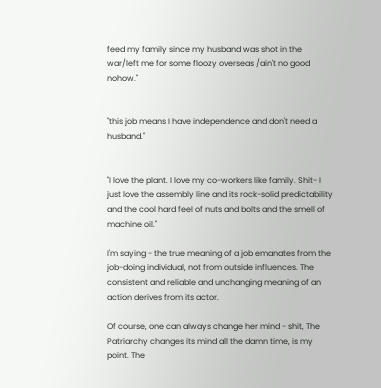feed my family since my husband was shot in the war/left me for some floozy overseas /ain't no good nohow."


"this job means I have independence and don't need a husband."


"I love the plant. I love my co-workers like family. Shit- I just love the assembly line and its rock-solid predictability and the cool hard feel of nuts and bolts and the smell of machine oil."

I'm saying - the true meaning of a job emanates from the job-doing individual, not from outside influences. The consistent and reliable and unchanging meaning of an action derives from its actor.

Of course, one can always change her mind - shit, The Patriarchy changes its mind all the damn time, is my point. The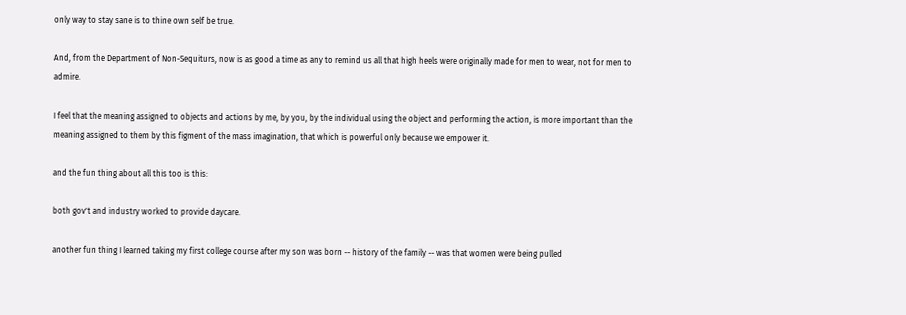only way to stay sane is to thine own self be true.

And, from the Department of Non-Sequiturs, now is as good a time as any to remind us all that high heels were originally made for men to wear, not for men to admire.

I feel that the meaning assigned to objects and actions by me, by you, by the individual using the object and performing the action, is more important than the meaning assigned to them by this figment of the mass imagination, that which is powerful only because we empower it.

and the fun thing about all this too is this:

both gov't and industry worked to provide daycare.

another fun thing I learned taking my first college course after my son was born -- history of the family -- was that women were being pulled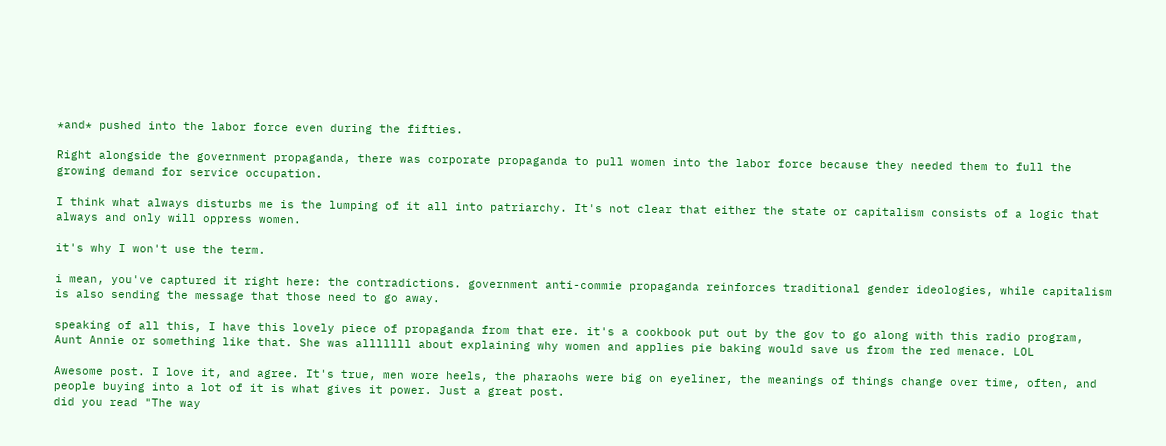*and* pushed into the labor force even during the fifties.

Right alongside the government propaganda, there was corporate propaganda to pull women into the labor force because they needed them to full the growing demand for service occupation.

I think what always disturbs me is the lumping of it all into patriarchy. It's not clear that either the state or capitalism consists of a logic that always and only will oppress women.

it's why I won't use the term.

i mean, you've captured it right here: the contradictions. government anti-commie propaganda reinforces traditional gender ideologies, while capitalism is also sending the message that those need to go away.

speaking of all this, I have this lovely piece of propaganda from that ere. it's a cookbook put out by the gov to go along with this radio program, Aunt Annie or something like that. She was alllllll about explaining why women and applies pie baking would save us from the red menace. LOL

Awesome post. I love it, and agree. It's true, men wore heels, the pharaohs were big on eyeliner, the meanings of things change over time, often, and people buying into a lot of it is what gives it power. Just a great post.
did you read "The way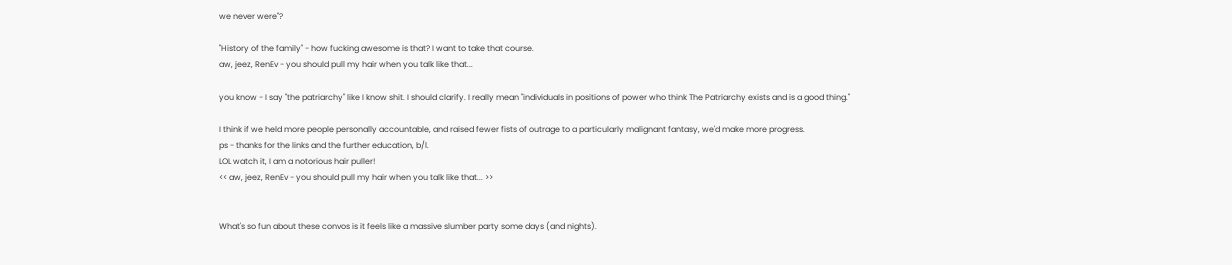we never were"?

"History of the family" - how fucking awesome is that? I want to take that course.
aw, jeez, RenEv - you should pull my hair when you talk like that...

you know - I say "the patriarchy" like I know shit. I should clarify. I really mean "individuals in positions of power who think The Patriarchy exists and is a good thing."

I think if we held more people personally accountable, and raised fewer fists of outrage to a particularly malignant fantasy, we'd make more progress.
ps - thanks for the links and the further education, b/l.
LOL watch it, I am a notorious hair puller!
<< aw, jeez, RenEv - you should pull my hair when you talk like that... >>


What's so fun about these convos is it feels like a massive slumber party some days (and nights).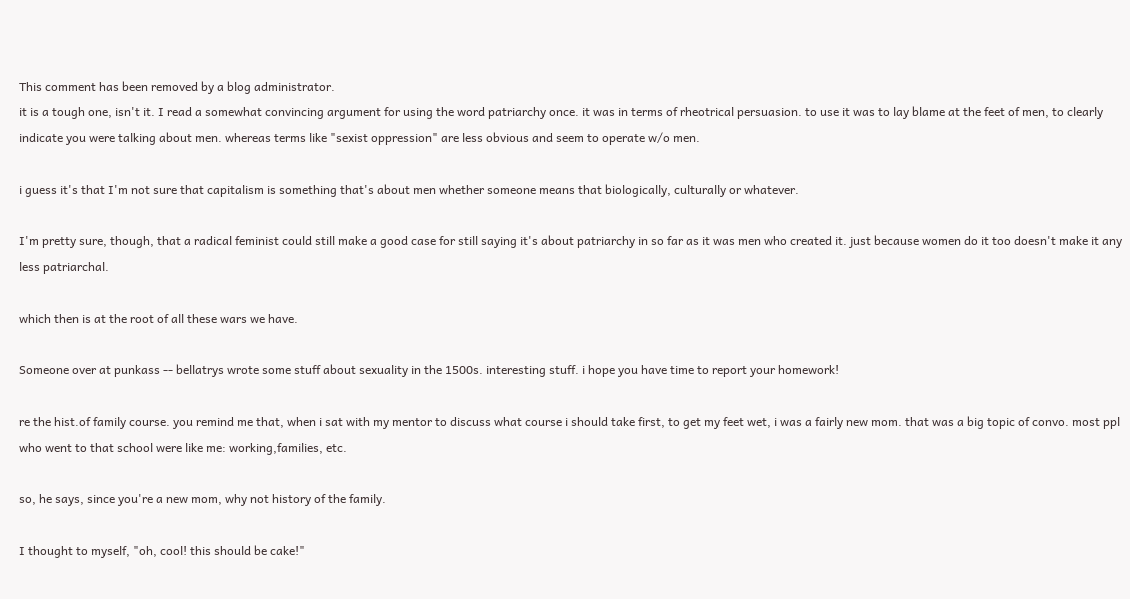This comment has been removed by a blog administrator.
it is a tough one, isn't it. I read a somewhat convincing argument for using the word patriarchy once. it was in terms of rheotrical persuasion. to use it was to lay blame at the feet of men, to clearly indicate you were talking about men. whereas terms like "sexist oppression" are less obvious and seem to operate w/o men.

i guess it's that I'm not sure that capitalism is something that's about men whether someone means that biologically, culturally or whatever.

I'm pretty sure, though, that a radical feminist could still make a good case for still saying it's about patriarchy in so far as it was men who created it. just because women do it too doesn't make it any less patriarchal.

which then is at the root of all these wars we have.

Someone over at punkass -- bellatrys wrote some stuff about sexuality in the 1500s. interesting stuff. i hope you have time to report your homework!

re the hist.of family course. you remind me that, when i sat with my mentor to discuss what course i should take first, to get my feet wet, i was a fairly new mom. that was a big topic of convo. most ppl who went to that school were like me: working,families, etc.

so, he says, since you're a new mom, why not history of the family.

I thought to myself, "oh, cool! this should be cake!"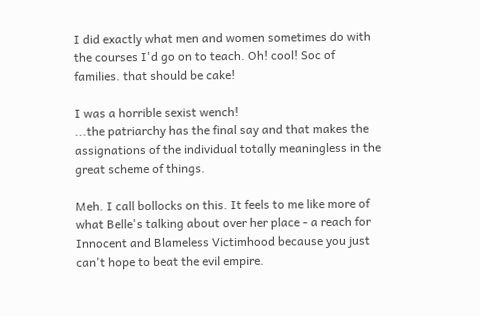I did exactly what men and women sometimes do with the courses I'd go on to teach. Oh! cool! Soc of families. that should be cake!

I was a horrible sexist wench!
...the patriarchy has the final say and that makes the assignations of the individual totally meaningless in the great scheme of things.

Meh. I call bollocks on this. It feels to me like more of what Belle's talking about over her place - a reach for Innocent and Blameless Victimhood because you just can't hope to beat the evil empire.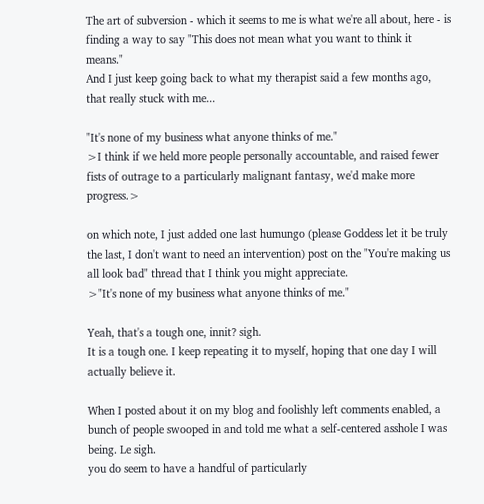The art of subversion - which it seems to me is what we're all about, here - is finding a way to say "This does not mean what you want to think it means."
And I just keep going back to what my therapist said a few months ago, that really stuck with me...

"It's none of my business what anyone thinks of me."
>I think if we held more people personally accountable, and raised fewer fists of outrage to a particularly malignant fantasy, we'd make more progress.>

on which note, I just added one last humungo (please Goddess let it be truly the last, I don't want to need an intervention) post on the "You're making us all look bad" thread that I think you might appreciate.
>"It's none of my business what anyone thinks of me."

Yeah, that's a tough one, innit? sigh.
It is a tough one. I keep repeating it to myself, hoping that one day I will actually believe it.

When I posted about it on my blog and foolishly left comments enabled, a bunch of people swooped in and told me what a self-centered asshole I was being. Le sigh.
you do seem to have a handful of particularly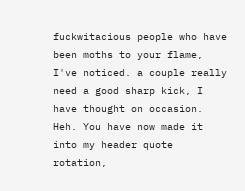fuckwitacious people who have been moths to your flame, I've noticed. a couple really need a good sharp kick, I have thought on occasion.
Heh. You have now made it into my header quote rotation,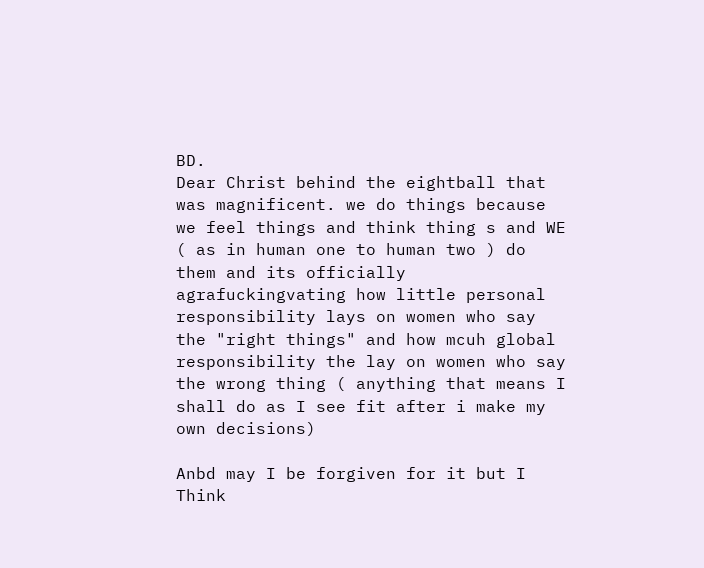BD.
Dear Christ behind the eightball that was magnificent. we do things because we feel things and think thing s and WE ( as in human one to human two ) do them and its officially agrafuckingvating how little personal responsibility lays on women who say the "right things" and how mcuh global responsibility the lay on women who say the wrong thing ( anything that means I shall do as I see fit after i make my own decisions)

Anbd may I be forgiven for it but I Think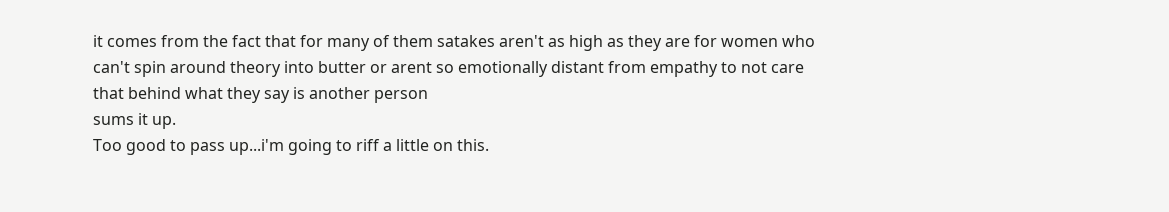it comes from the fact that for many of them satakes aren't as high as they are for women who can't spin around theory into butter or arent so emotionally distant from empathy to not care that behind what they say is another person
sums it up.
Too good to pass up...i'm going to riff a little on this.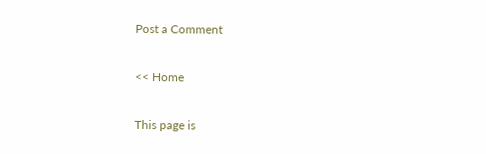Post a Comment

<< Home

This page is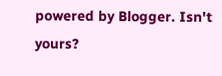powered by Blogger. Isn't yours?